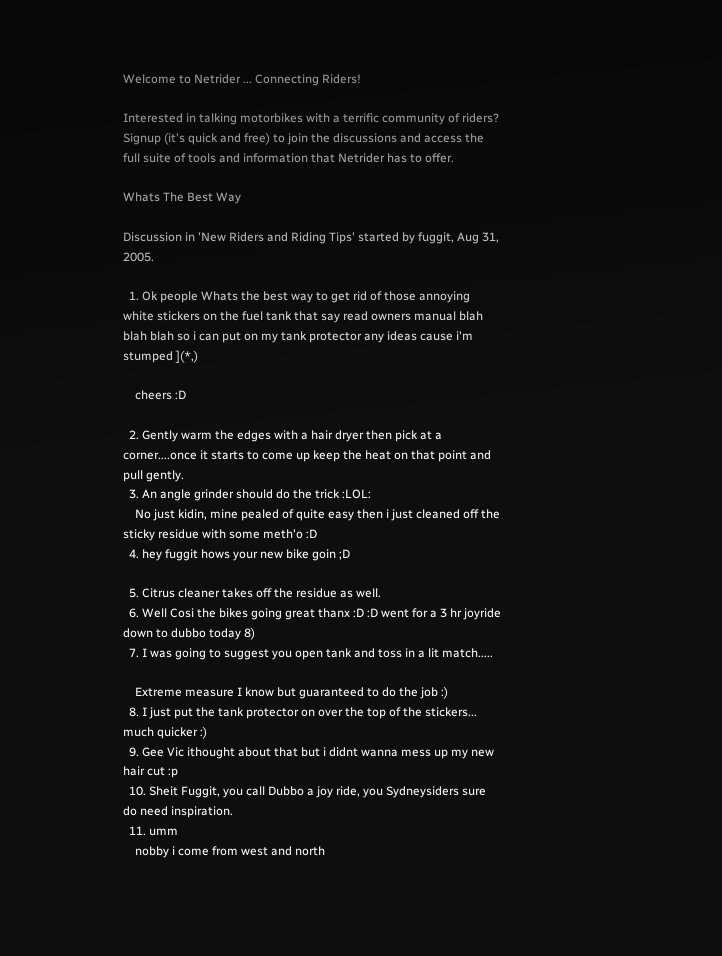Welcome to Netrider ... Connecting Riders!

Interested in talking motorbikes with a terrific community of riders?
Signup (it's quick and free) to join the discussions and access the full suite of tools and information that Netrider has to offer.

Whats The Best Way

Discussion in 'New Riders and Riding Tips' started by fuggit, Aug 31, 2005.

  1. Ok people Whats the best way to get rid of those annoying white stickers on the fuel tank that say read owners manual blah blah blah so i can put on my tank protector any ideas cause i'm stumped ](*,)

    cheers :D

  2. Gently warm the edges with a hair dryer then pick at a corner....once it starts to come up keep the heat on that point and pull gently.
  3. An angle grinder should do the trick :LOL:
    No just kidin, mine pealed of quite easy then i just cleaned off the sticky residue with some meth'o :D
  4. hey fuggit hows your new bike goin ;D

  5. Citrus cleaner takes off the residue as well.
  6. Well Cosi the bikes going great thanx :D :D went for a 3 hr joyride down to dubbo today 8)
  7. I was going to suggest you open tank and toss in a lit match.....

    Extreme measure I know but guaranteed to do the job :)
  8. I just put the tank protector on over the top of the stickers... much quicker :)
  9. Gee Vic ithought about that but i didnt wanna mess up my new hair cut :p
  10. Sheit Fuggit, you call Dubbo a joy ride, you Sydneysiders sure do need inspiration.
  11. umm
    nobby i come from west and north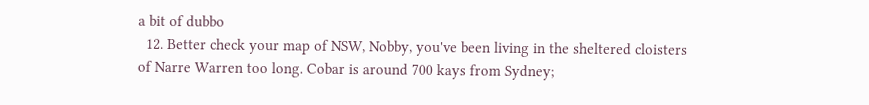a bit of dubbo
  12. Better check your map of NSW, Nobby, you've been living in the sheltered cloisters of Narre Warren too long. Cobar is around 700 kays from Sydney;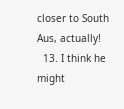closer to South Aus, actually!
  13. I think he might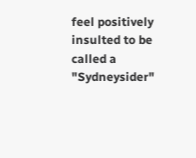feel positively insulted to be called a "Sydneysider"